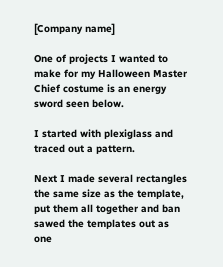[Company name]

One of projects I wanted to make for my Halloween Master Chief costume is an energy sword seen below.

I started with plexiglass and traced out a pattern.

Next I made several rectangles the same size as the template, put them all together and ban sawed the templates out as one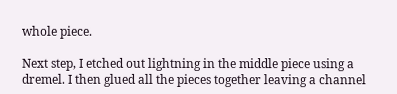whole piece.

Next step, I etched out lightning in the middle piece using a dremel. I then glued all the pieces together leaving a channel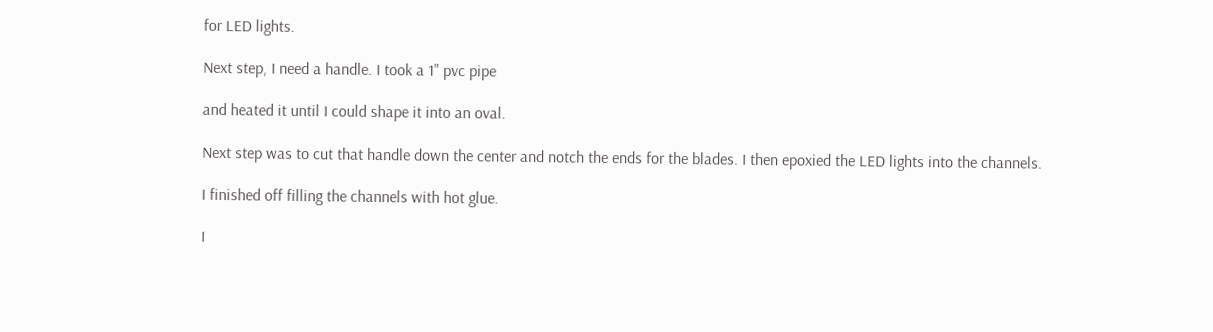for LED lights.

Next step, I need a handle. I took a 1" pvc pipe

and heated it until I could shape it into an oval.

Next step was to cut that handle down the center and notch the ends for the blades. I then epoxied the LED lights into the channels.

I finished off filling the channels with hot glue.

I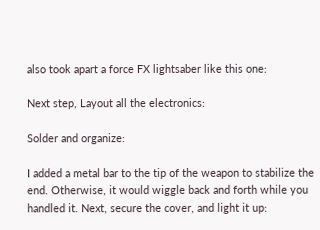also took apart a force FX lightsaber like this one:

Next step, Layout all the electronics:

Solder and organize:

I added a metal bar to the tip of the weapon to stabilize the end. Otherwise, it would wiggle back and forth while you handled it. Next, secure the cover, and light it up: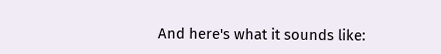And here's what it sounds like: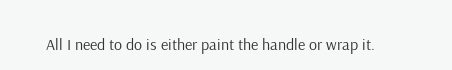All I need to do is either paint the handle or wrap it.